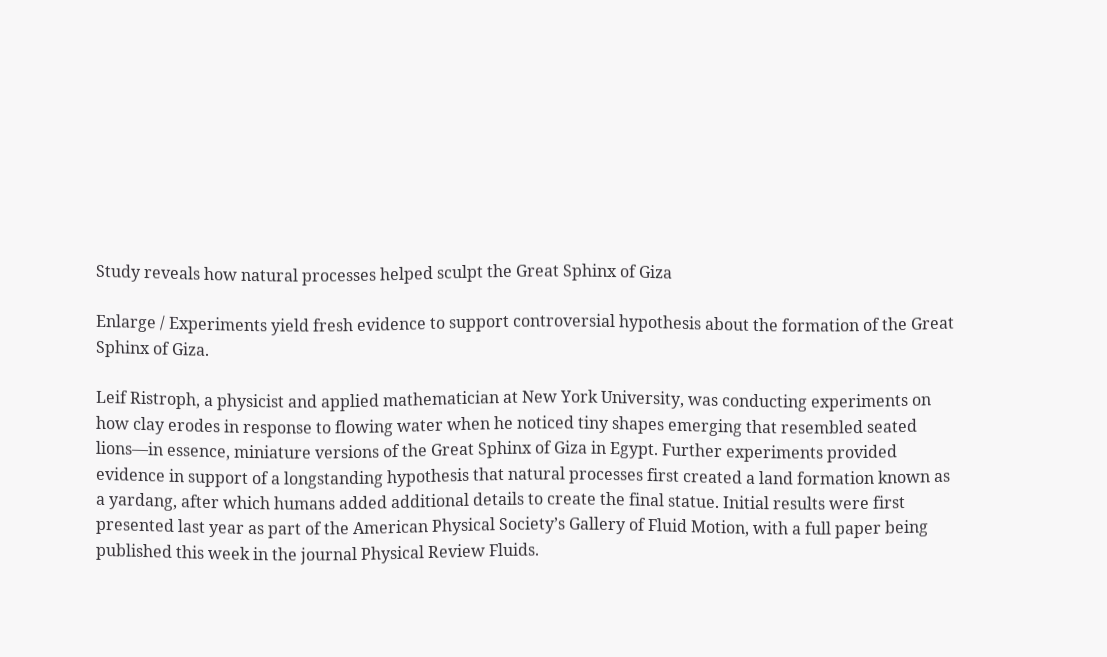Study reveals how natural processes helped sculpt the Great Sphinx of Giza

Enlarge / Experiments yield fresh evidence to support controversial hypothesis about the formation of the Great Sphinx of Giza.

Leif Ristroph, a physicist and applied mathematician at New York University, was conducting experiments on how clay erodes in response to flowing water when he noticed tiny shapes emerging that resembled seated lions—in essence, miniature versions of the Great Sphinx of Giza in Egypt. Further experiments provided evidence in support of a longstanding hypothesis that natural processes first created a land formation known as a yardang, after which humans added additional details to create the final statue. Initial results were first presented last year as part of the American Physical Society’s Gallery of Fluid Motion, with a full paper being published this week in the journal Physical Review Fluids.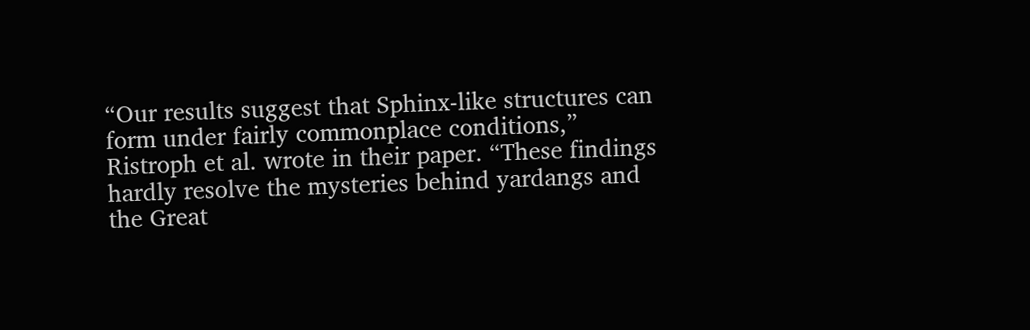“Our results suggest that Sphinx-like structures can form under fairly commonplace conditions,” Ristroph et al. wrote in their paper. “These findings hardly resolve the mysteries behind yardangs and the Great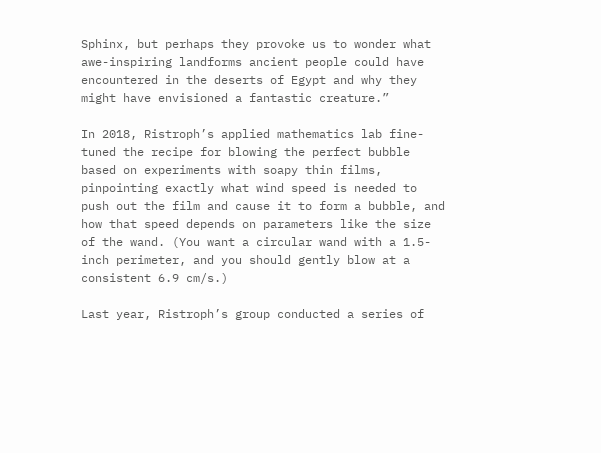Sphinx, but perhaps they provoke us to wonder what awe-inspiring landforms ancient people could have encountered in the deserts of Egypt and why they might have envisioned a fantastic creature.”

In 2018, Ristroph’s applied mathematics lab fine-tuned the recipe for blowing the perfect bubble based on experiments with soapy thin films, pinpointing exactly what wind speed is needed to push out the film and cause it to form a bubble, and how that speed depends on parameters like the size of the wand. (You want a circular wand with a 1.5-inch perimeter, and you should gently blow at a consistent 6.9 cm/s.)

Last year, Ristroph’s group conducted a series of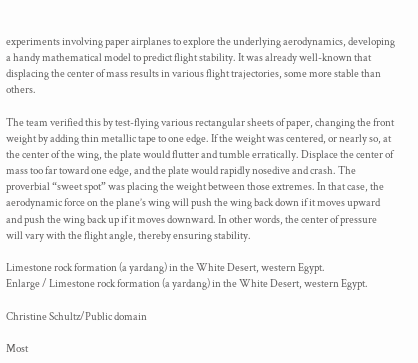experiments involving paper airplanes to explore the underlying aerodynamics, developing a handy mathematical model to predict flight stability. It was already well-known that displacing the center of mass results in various flight trajectories, some more stable than others.

The team verified this by test-flying various rectangular sheets of paper, changing the front weight by adding thin metallic tape to one edge. If the weight was centered, or nearly so, at the center of the wing, the plate would flutter and tumble erratically. Displace the center of mass too far toward one edge, and the plate would rapidly nosedive and crash. The proverbial “sweet spot” was placing the weight between those extremes. In that case, the aerodynamic force on the plane’s wing will push the wing back down if it moves upward and push the wing back up if it moves downward. In other words, the center of pressure will vary with the flight angle, thereby ensuring stability.

Limestone rock formation (a yardang) in the White Desert, western Egypt.
Enlarge / Limestone rock formation (a yardang) in the White Desert, western Egypt.

Christine Schultz/Public domain

Most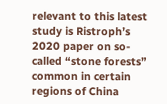relevant to this latest study is Ristroph’s 2020 paper on so-called “stone forests” common in certain regions of China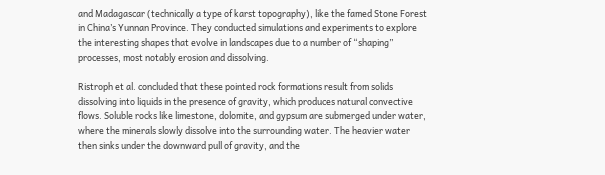and Madagascar (technically a type of karst topography), like the famed Stone Forest in China’s Yunnan Province. They conducted simulations and experiments to explore the interesting shapes that evolve in landscapes due to a number of “shaping” processes, most notably erosion and dissolving.

Ristroph et al. concluded that these pointed rock formations result from solids dissolving into liquids in the presence of gravity, which produces natural convective flows. Soluble rocks like limestone, dolomite, and gypsum are submerged under water, where the minerals slowly dissolve into the surrounding water. The heavier water then sinks under the downward pull of gravity, and the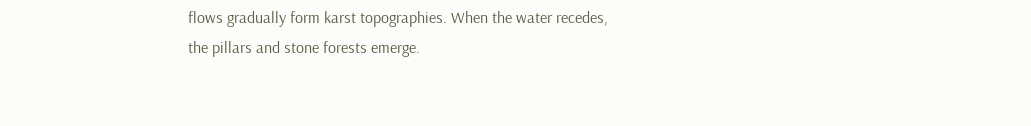flows gradually form karst topographies. When the water recedes, the pillars and stone forests emerge.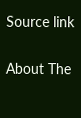Source link

About The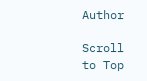Author

Scroll to Top